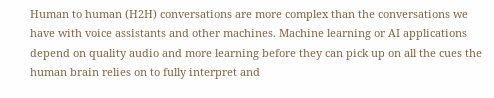Human to human (H2H) conversations are more complex than the conversations we have with voice assistants and other machines. Machine learning or AI applications depend on quality audio and more learning before they can pick up on all the cues the human brain relies on to fully interpret and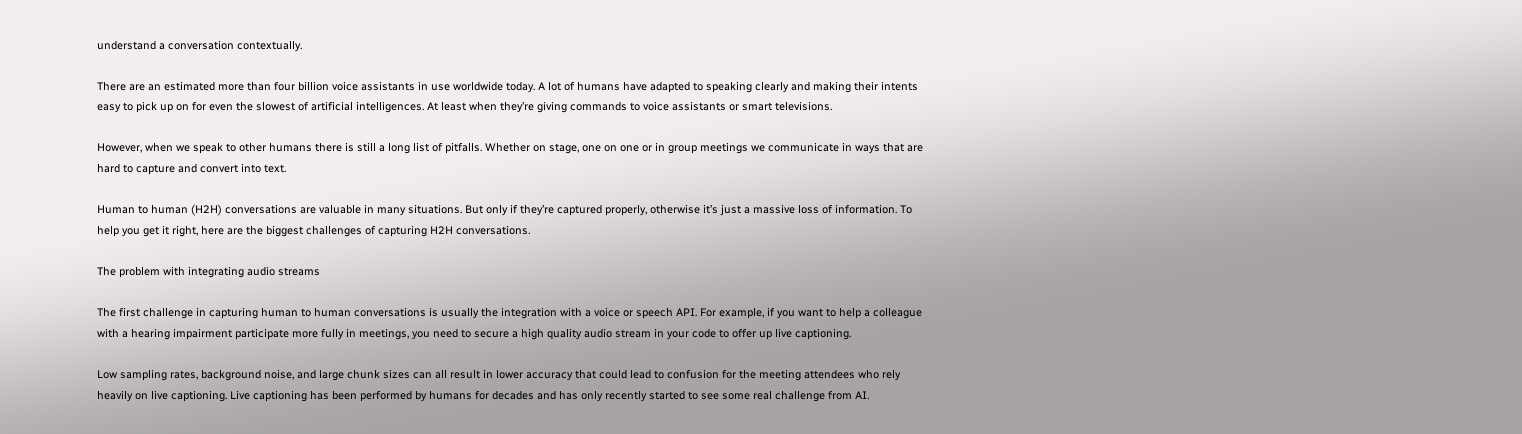understand a conversation contextually.

There are an estimated more than four billion voice assistants in use worldwide today. A lot of humans have adapted to speaking clearly and making their intents easy to pick up on for even the slowest of artificial intelligences. At least when they’re giving commands to voice assistants or smart televisions.

However, when we speak to other humans there is still a long list of pitfalls. Whether on stage, one on one or in group meetings we communicate in ways that are hard to capture and convert into text.

Human to human (H2H) conversations are valuable in many situations. But only if they’re captured properly, otherwise it’s just a massive loss of information. To help you get it right, here are the biggest challenges of capturing H2H conversations.

The problem with integrating audio streams

The first challenge in capturing human to human conversations is usually the integration with a voice or speech API. For example, if you want to help a colleague with a hearing impairment participate more fully in meetings, you need to secure a high quality audio stream in your code to offer up live captioning.

Low sampling rates, background noise, and large chunk sizes can all result in lower accuracy that could lead to confusion for the meeting attendees who rely heavily on live captioning. Live captioning has been performed by humans for decades and has only recently started to see some real challenge from AI.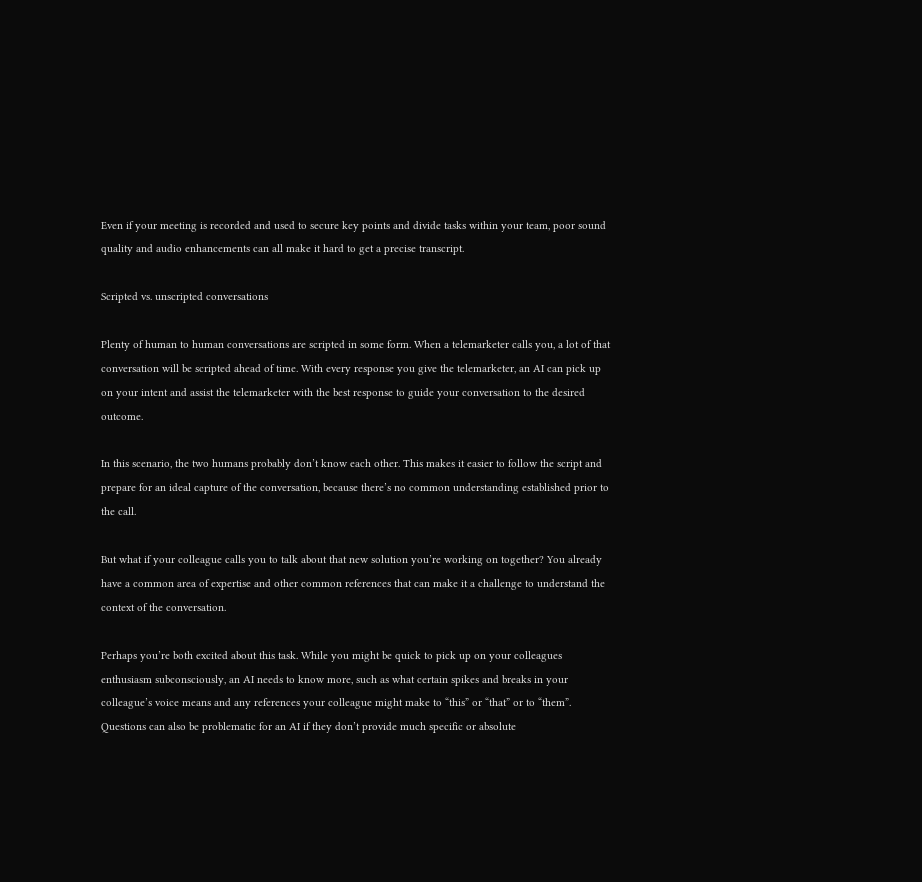Even if your meeting is recorded and used to secure key points and divide tasks within your team, poor sound quality and audio enhancements can all make it hard to get a precise transcript.

Scripted vs. unscripted conversations

Plenty of human to human conversations are scripted in some form. When a telemarketer calls you, a lot of that conversation will be scripted ahead of time. With every response you give the telemarketer, an AI can pick up on your intent and assist the telemarketer with the best response to guide your conversation to the desired outcome.

In this scenario, the two humans probably don’t know each other. This makes it easier to follow the script and prepare for an ideal capture of the conversation, because there’s no common understanding established prior to the call.

But what if your colleague calls you to talk about that new solution you’re working on together? You already have a common area of expertise and other common references that can make it a challenge to understand the context of the conversation.

Perhaps you’re both excited about this task. While you might be quick to pick up on your colleagues enthusiasm subconsciously, an AI needs to know more, such as what certain spikes and breaks in your colleague’s voice means and any references your colleague might make to “this” or “that” or to “them”. Questions can also be problematic for an AI if they don’t provide much specific or absolute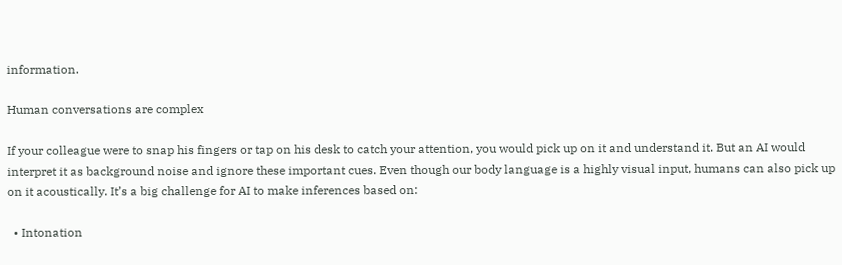information.

Human conversations are complex

If your colleague were to snap his fingers or tap on his desk to catch your attention, you would pick up on it and understand it. But an AI would interpret it as background noise and ignore these important cues. Even though our body language is a highly visual input, humans can also pick up on it acoustically. It’s a big challenge for AI to make inferences based on:

  • Intonation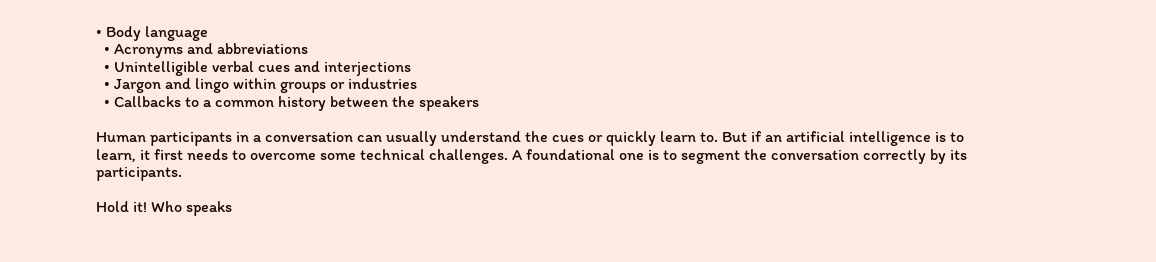• Body language
  • Acronyms and abbreviations
  • Unintelligible verbal cues and interjections
  • Jargon and lingo within groups or industries
  • Callbacks to a common history between the speakers

Human participants in a conversation can usually understand the cues or quickly learn to. But if an artificial intelligence is to learn, it first needs to overcome some technical challenges. A foundational one is to segment the conversation correctly by its participants.

Hold it! Who speaks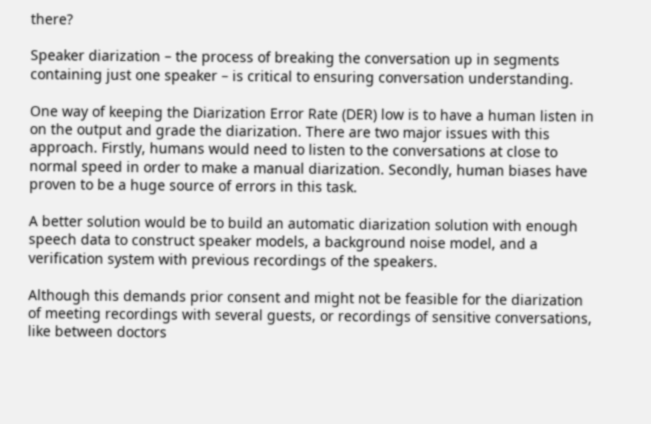there?

Speaker diarization – the process of breaking the conversation up in segments containing just one speaker – is critical to ensuring conversation understanding.

One way of keeping the Diarization Error Rate (DER) low is to have a human listen in on the output and grade the diarization. There are two major issues with this approach. Firstly, humans would need to listen to the conversations at close to normal speed in order to make a manual diarization. Secondly, human biases have proven to be a huge source of errors in this task.

A better solution would be to build an automatic diarization solution with enough speech data to construct speaker models, a background noise model, and a verification system with previous recordings of the speakers.

Although this demands prior consent and might not be feasible for the diarization of meeting recordings with several guests, or recordings of sensitive conversations, like between doctors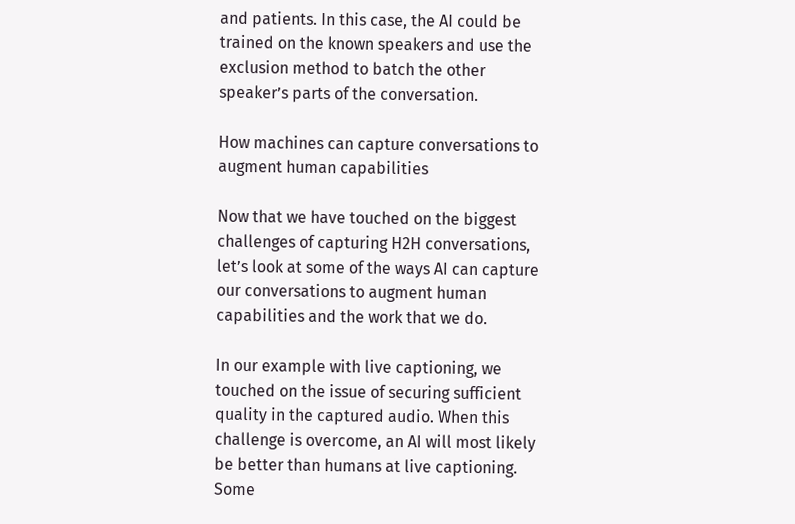and patients. In this case, the AI could be trained on the known speakers and use the exclusion method to batch the other speaker’s parts of the conversation.

How machines can capture conversations to augment human capabilities

Now that we have touched on the biggest challenges of capturing H2H conversations, let’s look at some of the ways AI can capture our conversations to augment human capabilities and the work that we do.

In our example with live captioning, we touched on the issue of securing sufficient quality in the captured audio. When this challenge is overcome, an AI will most likely be better than humans at live captioning. Some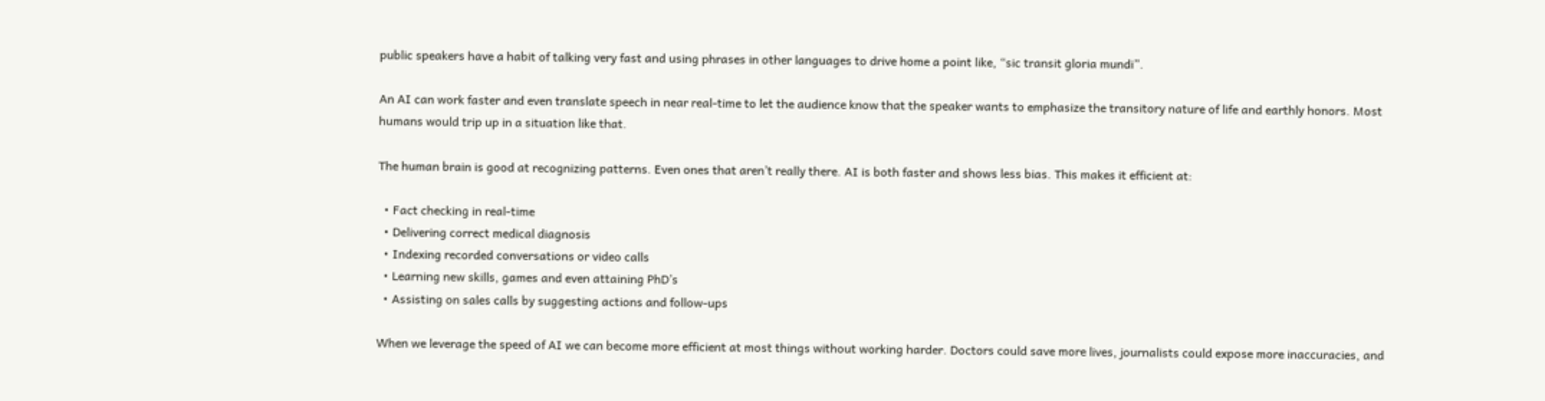public speakers have a habit of talking very fast and using phrases in other languages to drive home a point like, “sic transit gloria mundi”.

An AI can work faster and even translate speech in near real-time to let the audience know that the speaker wants to emphasize the transitory nature of life and earthly honors. Most humans would trip up in a situation like that.

The human brain is good at recognizing patterns. Even ones that aren’t really there. AI is both faster and shows less bias. This makes it efficient at:

  • Fact checking in real-time
  • Delivering correct medical diagnosis
  • Indexing recorded conversations or video calls
  • Learning new skills, games and even attaining PhD’s
  • Assisting on sales calls by suggesting actions and follow-ups

When we leverage the speed of AI we can become more efficient at most things without working harder. Doctors could save more lives, journalists could expose more inaccuracies, and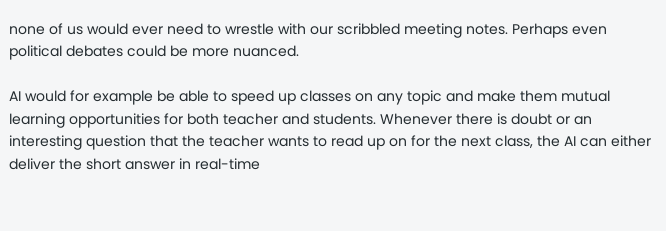none of us would ever need to wrestle with our scribbled meeting notes. Perhaps even political debates could be more nuanced.

AI would for example be able to speed up classes on any topic and make them mutual learning opportunities for both teacher and students. Whenever there is doubt or an interesting question that the teacher wants to read up on for the next class, the AI can either deliver the short answer in real-time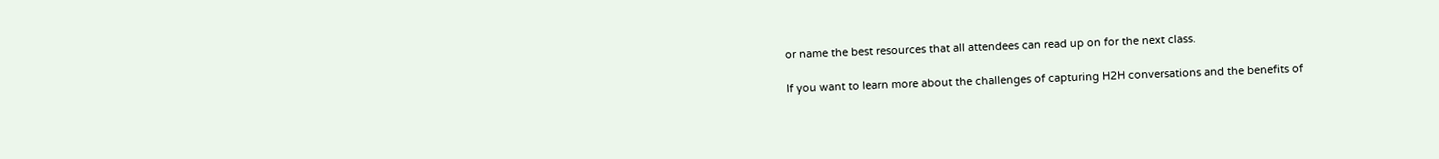or name the best resources that all attendees can read up on for the next class.

If you want to learn more about the challenges of capturing H2H conversations and the benefits of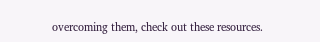overcoming them, check out these resources.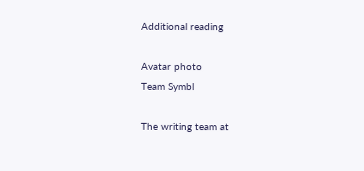Additional reading

Avatar photo
Team Symbl

The writing team at